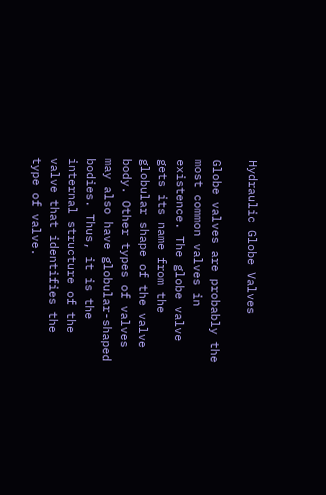Hydraulic Globe Valves

Globe valves are probably the most common valves in existence. The globe valve gets its name from the globular shape of the valve body. Other types of valves may also have globular-shaped bodies. Thus, it is the internal structure of the valve that identifies the type of valve.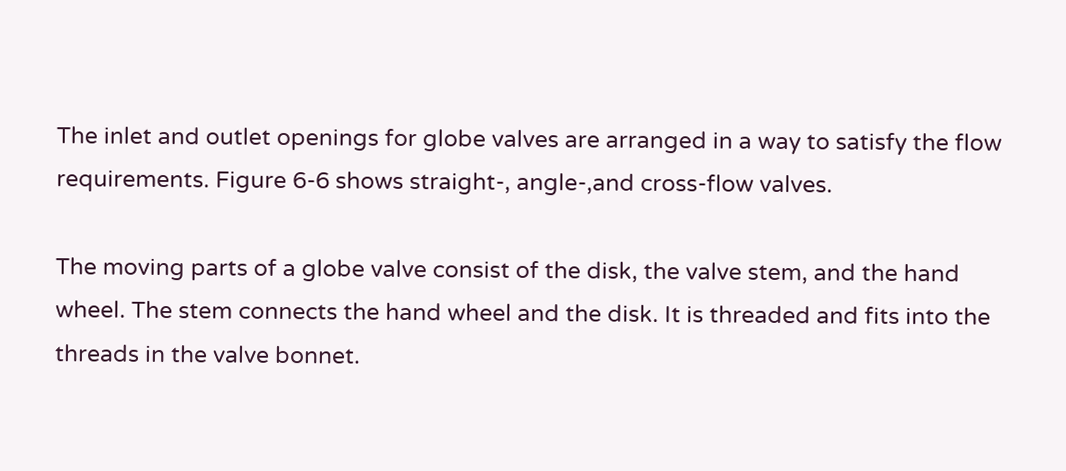The inlet and outlet openings for globe valves are arranged in a way to satisfy the flow requirements. Figure 6-6 shows straight-, angle-,and cross-flow valves.

The moving parts of a globe valve consist of the disk, the valve stem, and the hand wheel. The stem connects the hand wheel and the disk. It is threaded and fits into the threads in the valve bonnet.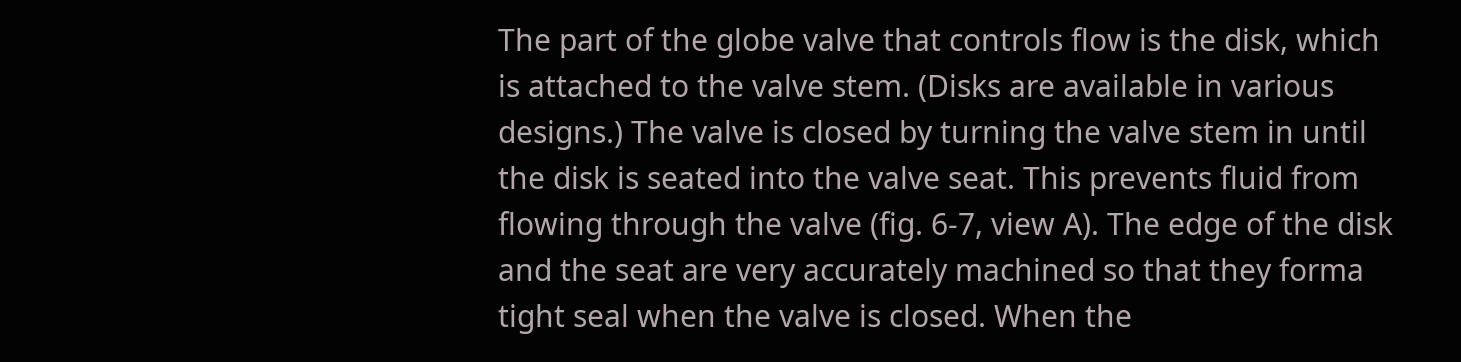The part of the globe valve that controls flow is the disk, which is attached to the valve stem. (Disks are available in various designs.) The valve is closed by turning the valve stem in until the disk is seated into the valve seat. This prevents fluid from flowing through the valve (fig. 6-7, view A). The edge of the disk and the seat are very accurately machined so that they forma tight seal when the valve is closed. When the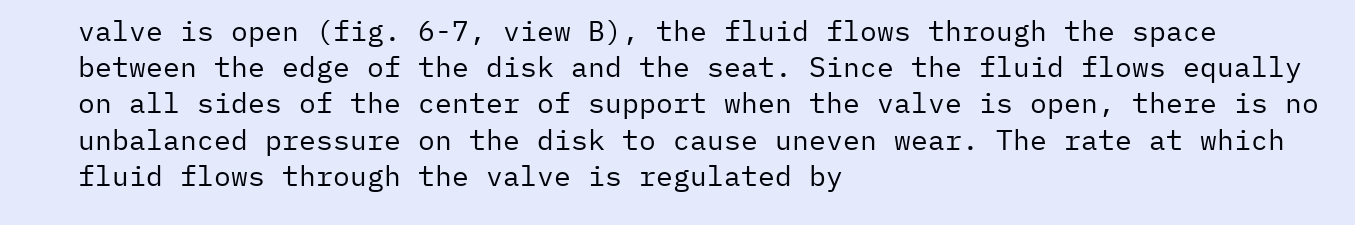valve is open (fig. 6-7, view B), the fluid flows through the space between the edge of the disk and the seat. Since the fluid flows equally on all sides of the center of support when the valve is open, there is no unbalanced pressure on the disk to cause uneven wear. The rate at which fluid flows through the valve is regulated by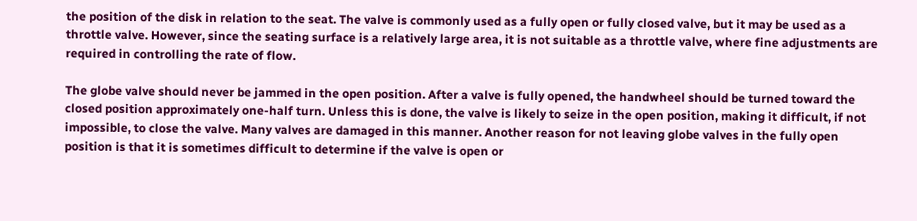the position of the disk in relation to the seat. The valve is commonly used as a fully open or fully closed valve, but it may be used as a throttle valve. However, since the seating surface is a relatively large area, it is not suitable as a throttle valve, where fine adjustments are required in controlling the rate of flow.

The globe valve should never be jammed in the open position. After a valve is fully opened, the handwheel should be turned toward the closed position approximately one-half turn. Unless this is done, the valve is likely to seize in the open position, making it difficult, if not impossible, to close the valve. Many valves are damaged in this manner. Another reason for not leaving globe valves in the fully open position is that it is sometimes difficult to determine if the valve is open or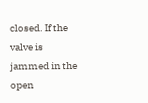closed. If the valve is jammed in the open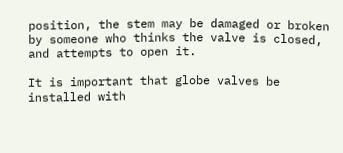position, the stem may be damaged or broken by someone who thinks the valve is closed, and attempts to open it.

It is important that globe valves be installed with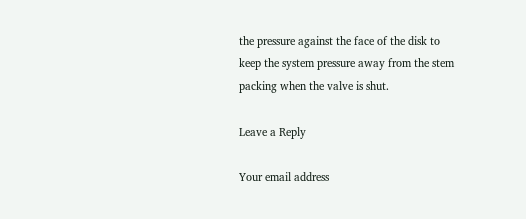the pressure against the face of the disk to keep the system pressure away from the stem packing when the valve is shut.

Leave a Reply

Your email address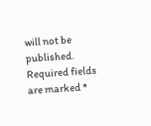will not be published. Required fields are marked *